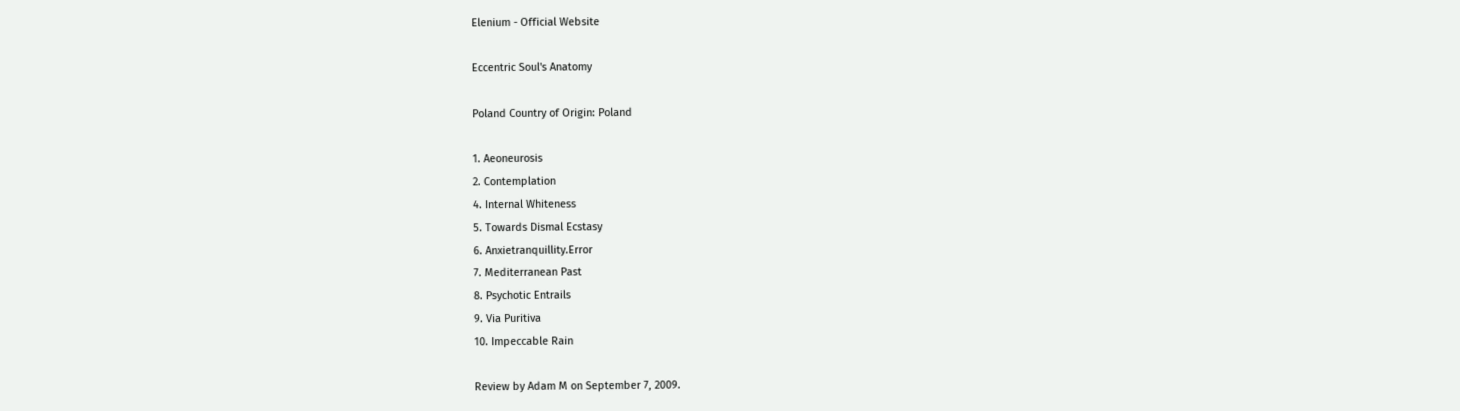Elenium - Official Website

Eccentric Soul's Anatomy

Poland Country of Origin: Poland

1. Aeoneurosis
2. Contemplation
4. Internal Whiteness
5. Towards Dismal Ecstasy
6. Anxietranquillity.Error
7. Mediterranean Past
8. Psychotic Entrails
9. Via Puritiva
10. Impeccable Rain

Review by Adam M on September 7, 2009.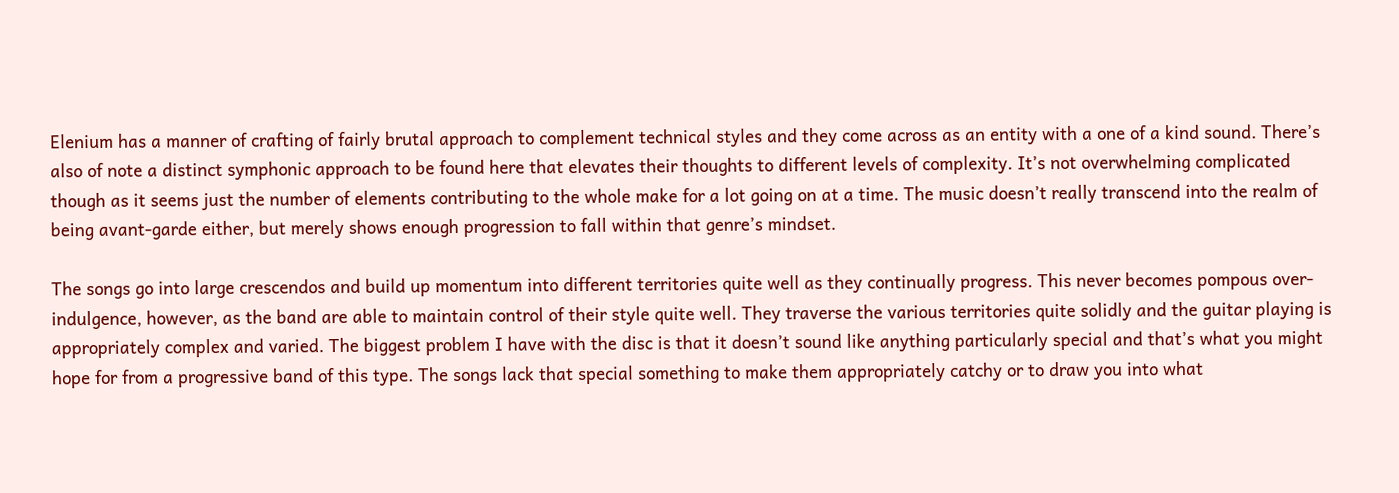Elenium has a manner of crafting of fairly brutal approach to complement technical styles and they come across as an entity with a one of a kind sound. There’s also of note a distinct symphonic approach to be found here that elevates their thoughts to different levels of complexity. It’s not overwhelming complicated though as it seems just the number of elements contributing to the whole make for a lot going on at a time. The music doesn’t really transcend into the realm of being avant-garde either, but merely shows enough progression to fall within that genre’s mindset.

The songs go into large crescendos and build up momentum into different territories quite well as they continually progress. This never becomes pompous over-indulgence, however, as the band are able to maintain control of their style quite well. They traverse the various territories quite solidly and the guitar playing is appropriately complex and varied. The biggest problem I have with the disc is that it doesn’t sound like anything particularly special and that’s what you might hope for from a progressive band of this type. The songs lack that special something to make them appropriately catchy or to draw you into what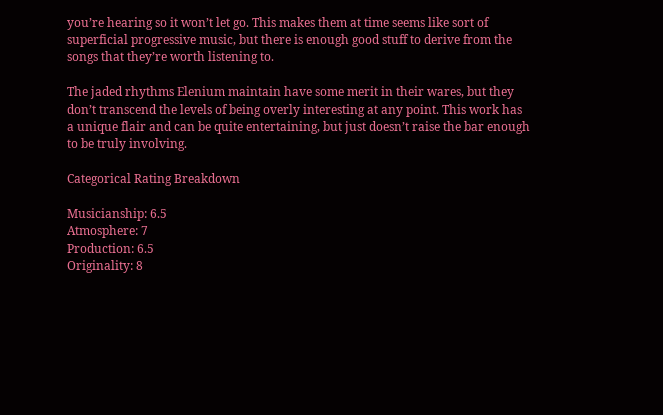you’re hearing so it won’t let go. This makes them at time seems like sort of superficial progressive music, but there is enough good stuff to derive from the songs that they’re worth listening to.

The jaded rhythms Elenium maintain have some merit in their wares, but they don’t transcend the levels of being overly interesting at any point. This work has a unique flair and can be quite entertaining, but just doesn’t raise the bar enough to be truly involving.

Categorical Rating Breakdown

Musicianship: 6.5
Atmosphere: 7
Production: 6.5
Originality: 8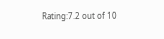Rating:7.2 out of 10